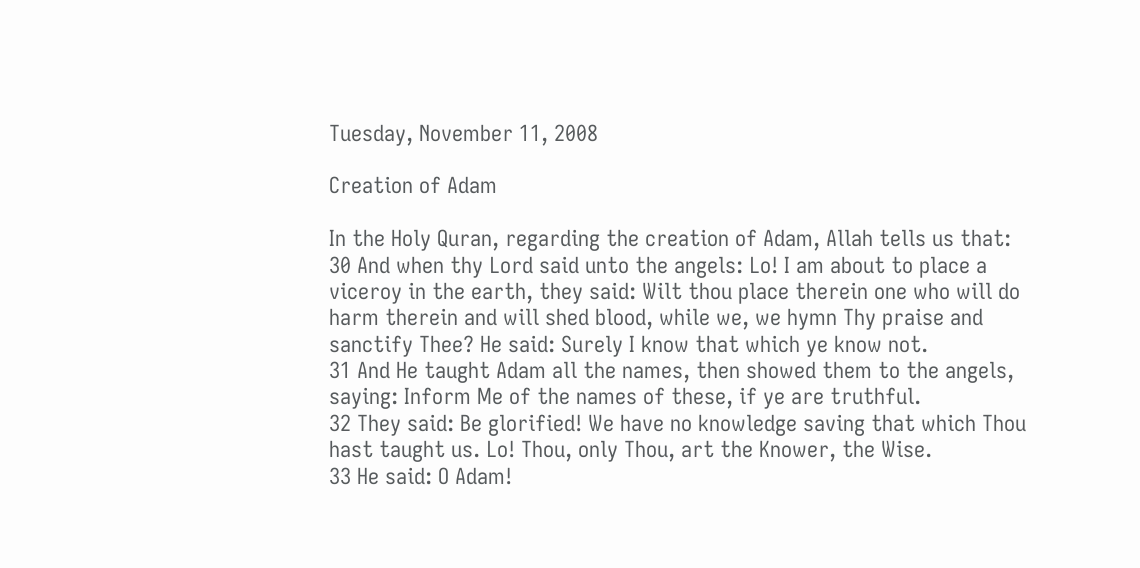Tuesday, November 11, 2008

Creation of Adam

In the Holy Quran, regarding the creation of Adam, Allah tells us that:
30 And when thy Lord said unto the angels: Lo! I am about to place a viceroy in the earth, they said: Wilt thou place therein one who will do harm therein and will shed blood, while we, we hymn Thy praise and sanctify Thee? He said: Surely I know that which ye know not.
31 And He taught Adam all the names, then showed them to the angels, saying: Inform Me of the names of these, if ye are truthful.
32 They said: Be glorified! We have no knowledge saving that which Thou hast taught us. Lo! Thou, only Thou, art the Knower, the Wise.
33 He said: O Adam!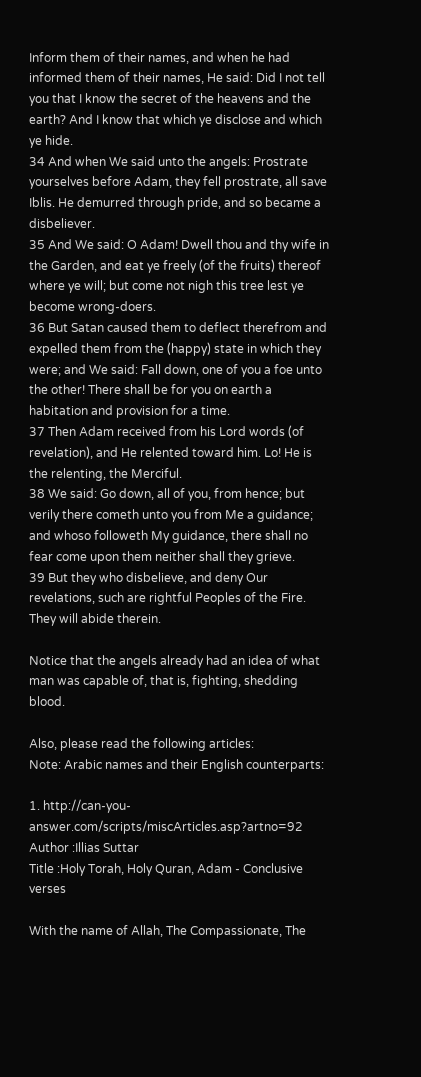Inform them of their names, and when he had informed them of their names, He said: Did I not tell you that I know the secret of the heavens and the earth? And I know that which ye disclose and which ye hide.
34 And when We said unto the angels: Prostrate yourselves before Adam, they fell prostrate, all save Iblis. He demurred through pride, and so became a disbeliever.
35 And We said: O Adam! Dwell thou and thy wife in the Garden, and eat ye freely (of the fruits) thereof where ye will; but come not nigh this tree lest ye become wrong-doers.
36 But Satan caused them to deflect therefrom and expelled them from the (happy) state in which they were; and We said: Fall down, one of you a foe unto the other! There shall be for you on earth a habitation and provision for a time.
37 Then Adam received from his Lord words (of revelation), and He relented toward him. Lo! He is the relenting, the Merciful.
38 We said: Go down, all of you, from hence; but verily there cometh unto you from Me a guidance; and whoso followeth My guidance, there shall no fear come upon them neither shall they grieve.
39 But they who disbelieve, and deny Our revelations, such are rightful Peoples of the Fire. They will abide therein.

Notice that the angels already had an idea of what man was capable of, that is, fighting, shedding blood.

Also, please read the following articles:
Note: Arabic names and their English counterparts:

1. http://can-you-answer.com/scripts/miscArticles.asp?artno=92
Author :Illias Suttar
Title :Holy Torah, Holy Quran, Adam - Conclusive verses

With the name of Allah, The Compassionate, The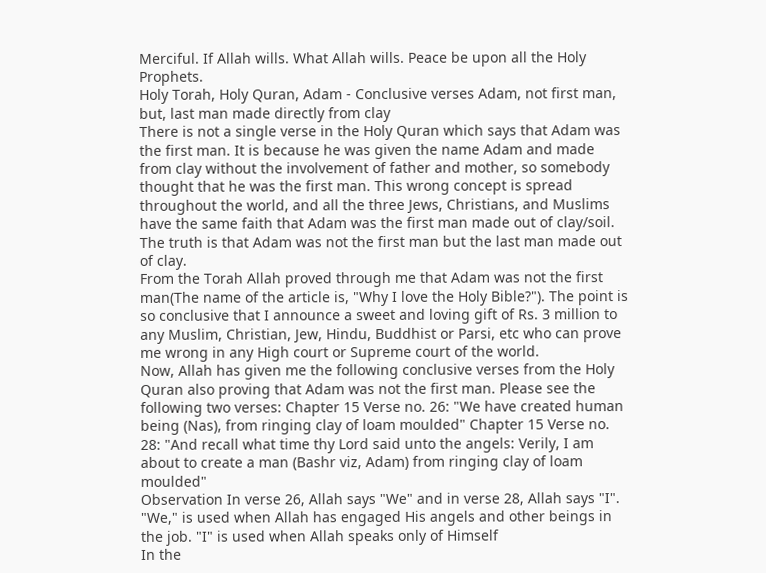Merciful. If Allah wills. What Allah wills. Peace be upon all the Holy Prophets.
Holy Torah, Holy Quran, Adam - Conclusive verses Adam, not first man, but, last man made directly from clay
There is not a single verse in the Holy Quran which says that Adam was the first man. It is because he was given the name Adam and made from clay without the involvement of father and mother, so somebody thought that he was the first man. This wrong concept is spread throughout the world, and all the three Jews, Christians, and Muslims have the same faith that Adam was the first man made out of clay/soil. The truth is that Adam was not the first man but the last man made out of clay.
From the Torah Allah proved through me that Adam was not the first man(The name of the article is, "Why I love the Holy Bible?"). The point is so conclusive that I announce a sweet and loving gift of Rs. 3 million to any Muslim, Christian, Jew, Hindu, Buddhist or Parsi, etc who can prove me wrong in any High court or Supreme court of the world.
Now, Allah has given me the following conclusive verses from the Holy Quran also proving that Adam was not the first man. Please see the following two verses: Chapter 15 Verse no. 26: "We have created human being (Nas), from ringing clay of loam moulded" Chapter 15 Verse no. 28: "And recall what time thy Lord said unto the angels: Verily, I am about to create a man (Bashr viz, Adam) from ringing clay of loam moulded"
Observation In verse 26, Allah says "We" and in verse 28, Allah says "I". "We," is used when Allah has engaged His angels and other beings in the job. "I" is used when Allah speaks only of Himself
In the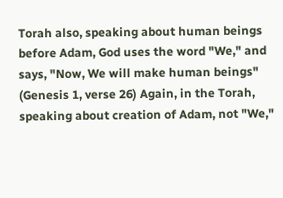Torah also, speaking about human beings before Adam, God uses the word "We," and says, "Now, We will make human beings" (Genesis 1, verse 26) Again, in the Torah, speaking about creation of Adam, not "We,"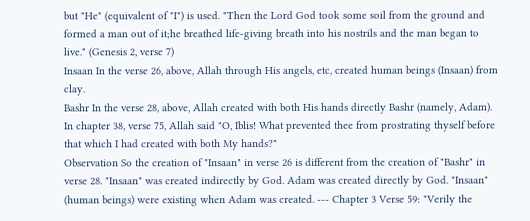but "He" (equivalent of "I") is used. "Then the Lord God took some soil from the ground and formed a man out of it;he breathed life-giving breath into his nostrils and the man began to live." (Genesis 2, verse 7)
Insaan In the verse 26, above, Allah through His angels, etc, created human beings (Insaan) from clay.
Bashr In the verse 28, above, Allah created with both His hands directly Bashr (namely, Adam). In chapter 38, verse 75, Allah said "O, Iblis! What prevented thee from prostrating thyself before that which I had created with both My hands?"
Observation So the creation of "Insaan" in verse 26 is different from the creation of "Bashr" in verse 28. "Insaan" was created indirectly by God. Adam was created directly by God. "Insaan" (human beings) were existing when Adam was created. --- Chapter 3 Verse 59: "Verily the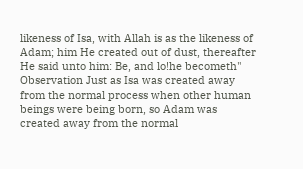likeness of Isa, with Allah is as the likeness of Adam; him He created out of dust, thereafter He said unto him: Be, and lo!he becometh"
Observation Just as Isa was created away from the normal process when other human beings were being born, so Adam was created away from the normal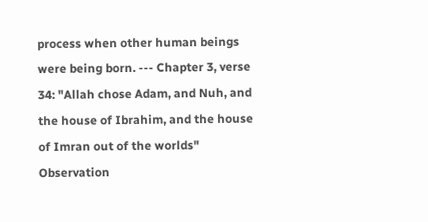process when other human beings were being born. --- Chapter 3, verse 34: "Allah chose Adam, and Nuh, and the house of Ibrahim, and the house of Imran out of the worlds"
Observation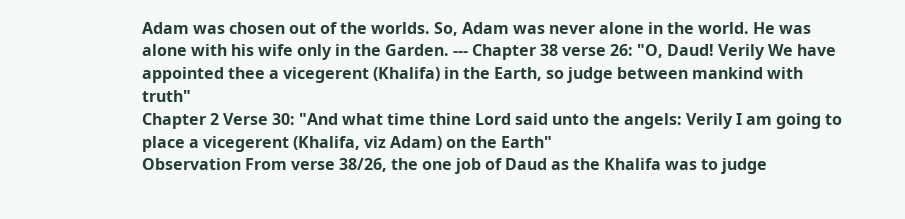Adam was chosen out of the worlds. So, Adam was never alone in the world. He was alone with his wife only in the Garden. --- Chapter 38 verse 26: "O, Daud! Verily We have appointed thee a vicegerent (Khalifa) in the Earth, so judge between mankind with truth"
Chapter 2 Verse 30: "And what time thine Lord said unto the angels: Verily I am going to place a vicegerent (Khalifa, viz Adam) on the Earth"
Observation From verse 38/26, the one job of Daud as the Khalifa was to judge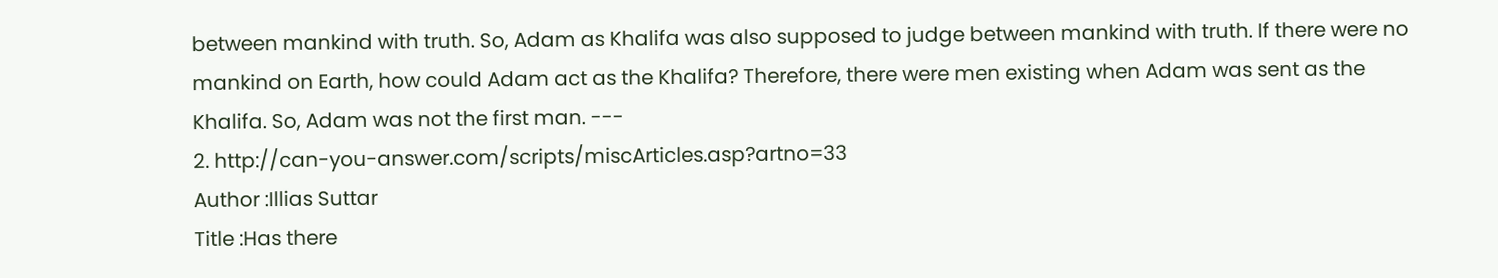between mankind with truth. So, Adam as Khalifa was also supposed to judge between mankind with truth. If there were no mankind on Earth, how could Adam act as the Khalifa? Therefore, there were men existing when Adam was sent as the Khalifa. So, Adam was not the first man. ---
2. http://can-you-answer.com/scripts/miscArticles.asp?artno=33
Author :Illias Suttar
Title :Has there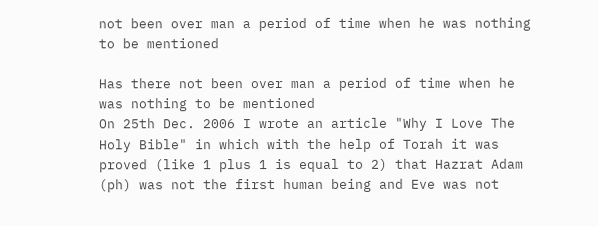not been over man a period of time when he was nothing to be mentioned

Has there not been over man a period of time when he was nothing to be mentioned
On 25th Dec. 2006 I wrote an article "Why I Love The Holy Bible" in which with the help of Torah it was proved (like 1 plus 1 is equal to 2) that Hazrat Adam (ph) was not the first human being and Eve was not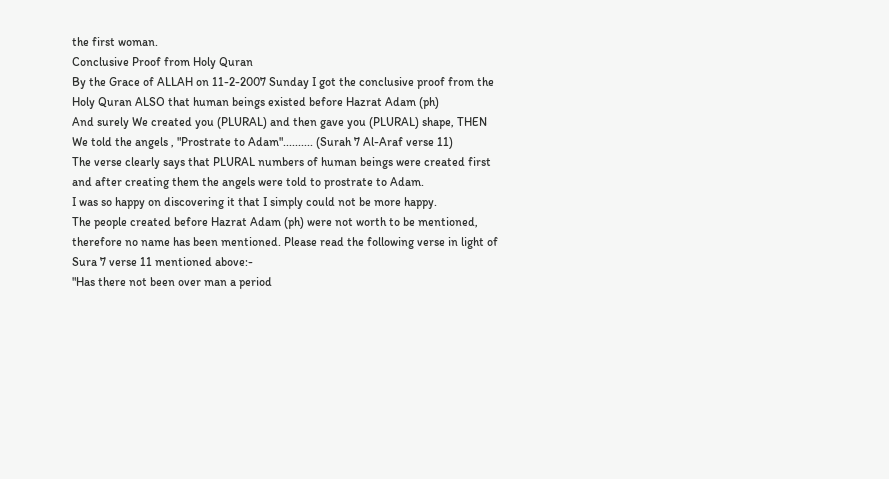the first woman.
Conclusive Proof from Holy Quran
By the Grace of ALLAH on 11-2-2007 Sunday I got the conclusive proof from the Holy Quran ALSO that human beings existed before Hazrat Adam (ph)
And surely We created you (PLURAL) and then gave you (PLURAL) shape, THEN We told the angels , "Prostrate to Adam".......... (Surah 7 Al-Araf verse 11)
The verse clearly says that PLURAL numbers of human beings were created first and after creating them the angels were told to prostrate to Adam.
I was so happy on discovering it that I simply could not be more happy.
The people created before Hazrat Adam (ph) were not worth to be mentioned, therefore no name has been mentioned. Please read the following verse in light of Sura 7 verse 11 mentioned above:-
"Has there not been over man a period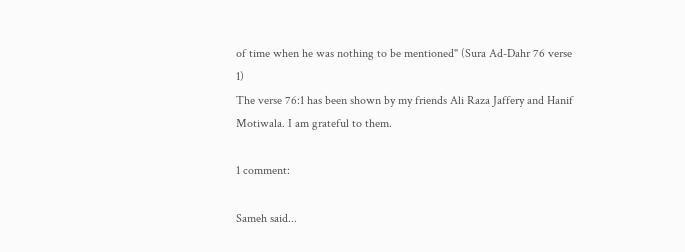of time when he was nothing to be mentioned" (Sura Ad-Dahr 76 verse 1)
The verse 76:1 has been shown by my friends Ali Raza Jaffery and Hanif Motiwala. I am grateful to them.

1 comment:

Sameh said...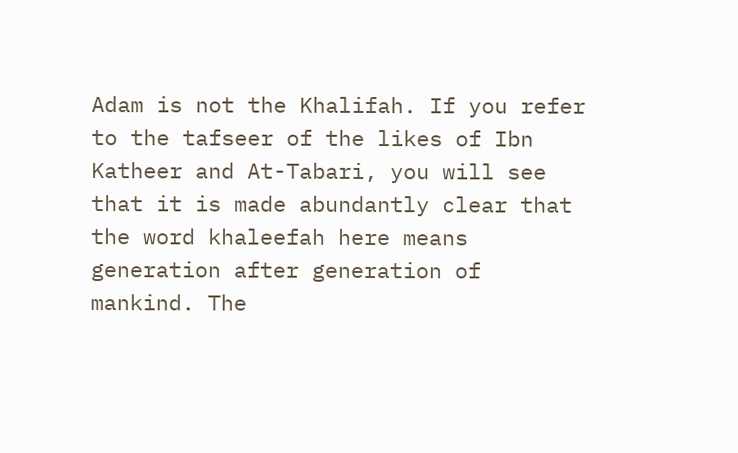Adam is not the Khalifah. If you refer to the tafseer of the likes of Ibn Katheer and At-Tabari, you will see that it is made abundantly clear that the word khaleefah here means generation after generation of mankind. The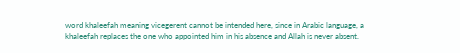word khaleefah meaning vicegerent cannot be intended here, since in Arabic language, a khaleefah replaces the one who appointed him in his absence and Allah is never absent.